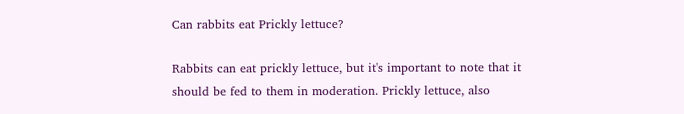Can rabbits eat Prickly lettuce?

Rabbits can eat prickly lettuce, but it's important to note that it should be fed to them in moderation. Prickly lettuce, also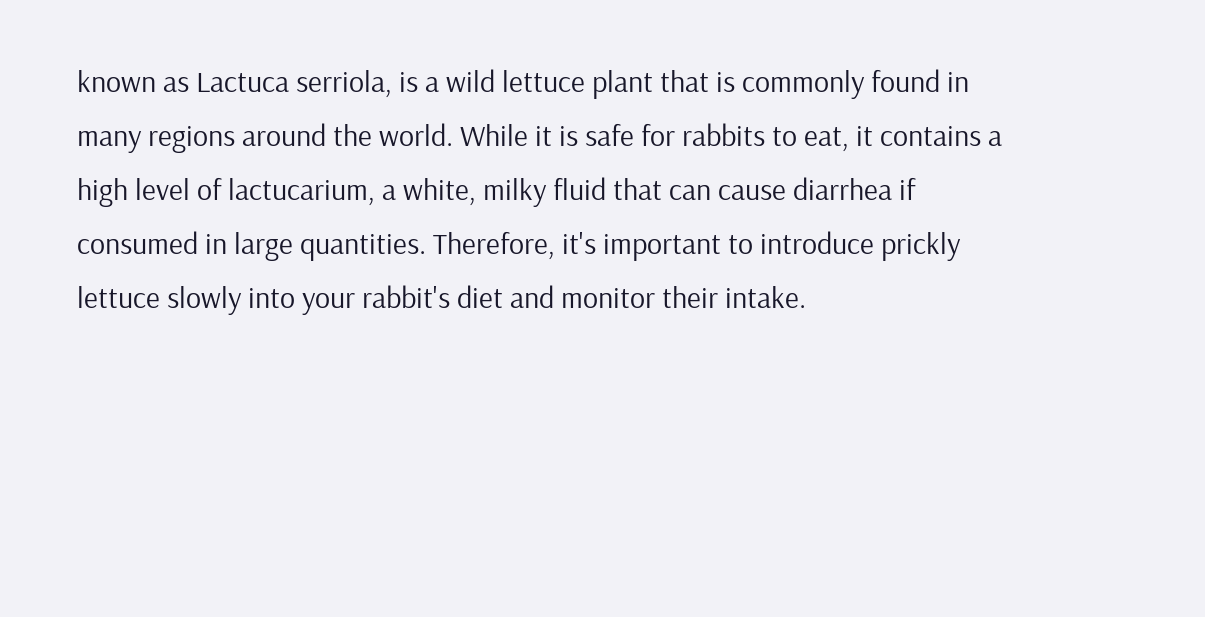known as Lactuca serriola, is a wild lettuce plant that is commonly found in many regions around the world. While it is safe for rabbits to eat, it contains a high level of lactucarium, a white, milky fluid that can cause diarrhea if consumed in large quantities. Therefore, it's important to introduce prickly lettuce slowly into your rabbit's diet and monitor their intake.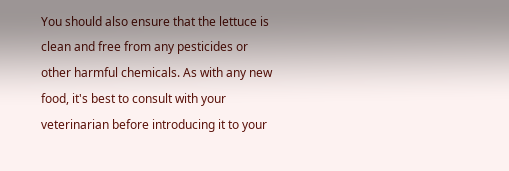You should also ensure that the lettuce is clean and free from any pesticides or other harmful chemicals. As with any new food, it's best to consult with your veterinarian before introducing it to your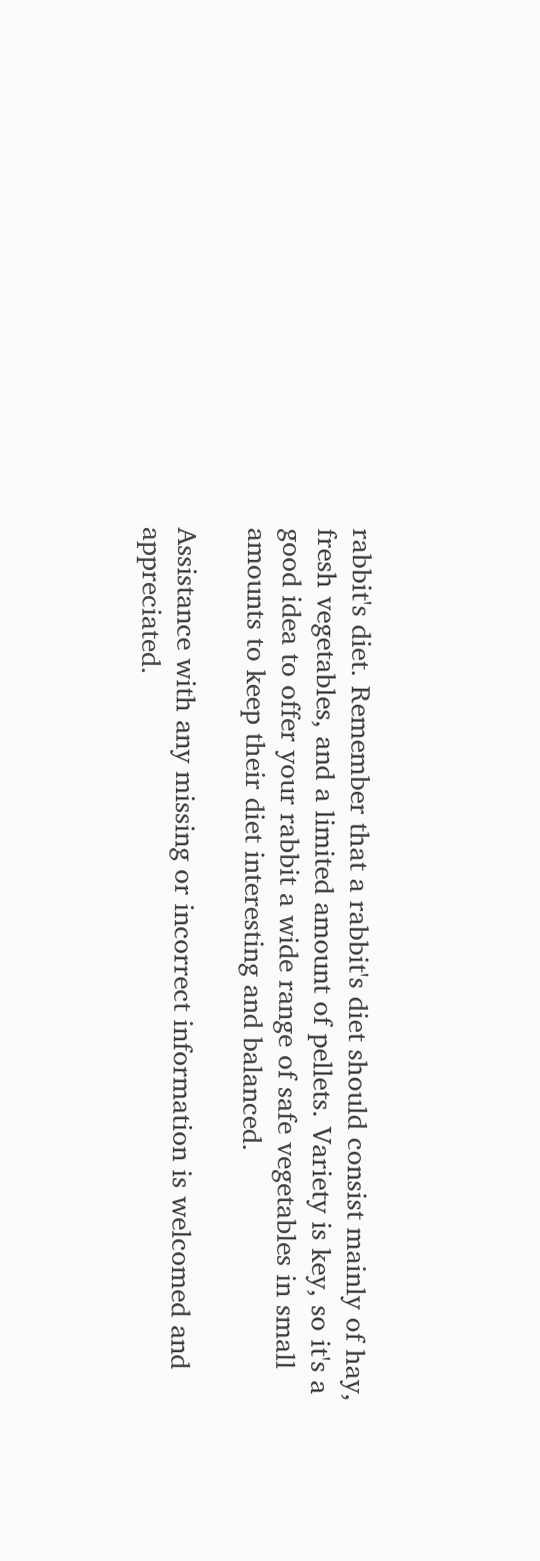rabbit's diet. Remember that a rabbit's diet should consist mainly of hay, fresh vegetables, and a limited amount of pellets. Variety is key, so it's a good idea to offer your rabbit a wide range of safe vegetables in small amounts to keep their diet interesting and balanced.

Assistance with any missing or incorrect information is welcomed and appreciated.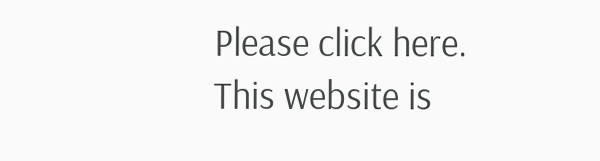Please click here.
This website is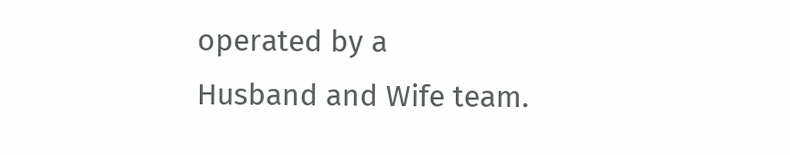operated by a
Husband and Wife team.